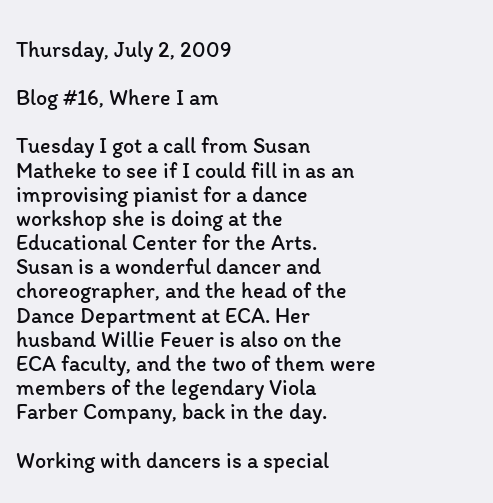Thursday, July 2, 2009

Blog #16, Where I am

Tuesday I got a call from Susan Matheke to see if I could fill in as an improvising pianist for a dance workshop she is doing at the Educational Center for the Arts. Susan is a wonderful dancer and choreographer, and the head of the Dance Department at ECA. Her husband Willie Feuer is also on the ECA faculty, and the two of them were members of the legendary Viola Farber Company, back in the day.

Working with dancers is a special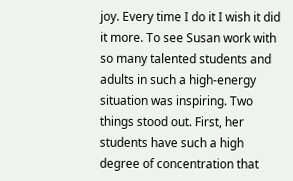joy. Every time I do it I wish it did it more. To see Susan work with so many talented students and adults in such a high-energy situation was inspiring. Two things stood out. First, her students have such a high degree of concentration that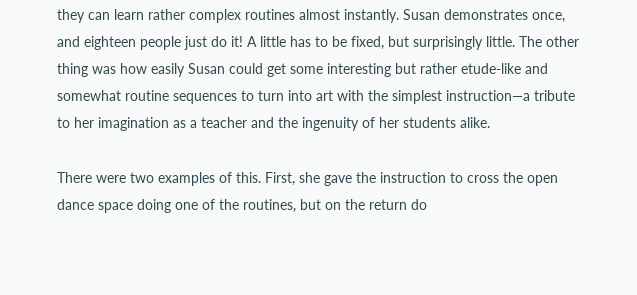they can learn rather complex routines almost instantly. Susan demonstrates once, and eighteen people just do it! A little has to be fixed, but surprisingly little. The other thing was how easily Susan could get some interesting but rather etude-like and somewhat routine sequences to turn into art with the simplest instruction—a tribute to her imagination as a teacher and the ingenuity of her students alike.

There were two examples of this. First, she gave the instruction to cross the open dance space doing one of the routines, but on the return do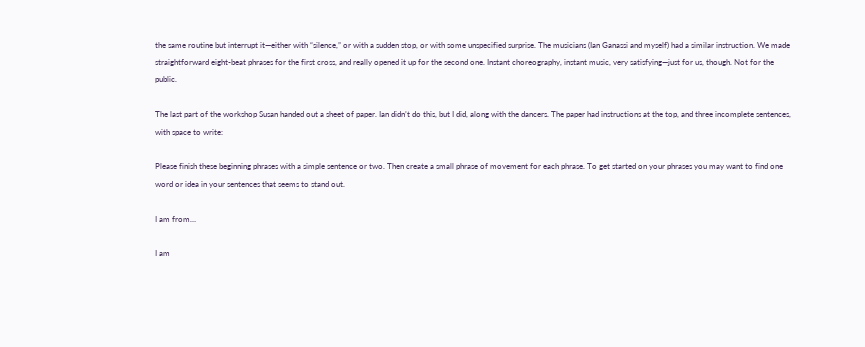the same routine but interrupt it—either with “silence,” or with a sudden stop, or with some unspecified surprise. The musicians (Ian Ganassi and myself) had a similar instruction. We made straightforward eight-beat phrases for the first cross, and really opened it up for the second one. Instant choreography, instant music, very satisfying—just for us, though. Not for the public.

The last part of the workshop Susan handed out a sheet of paper. Ian didn’t do this, but I did, along with the dancers. The paper had instructions at the top, and three incomplete sentences, with space to write:

Please finish these beginning phrases with a simple sentence or two. Then create a small phrase of movement for each phrase. To get started on your phrases you may want to find one word or idea in your sentences that seems to stand out.

I am from…

I am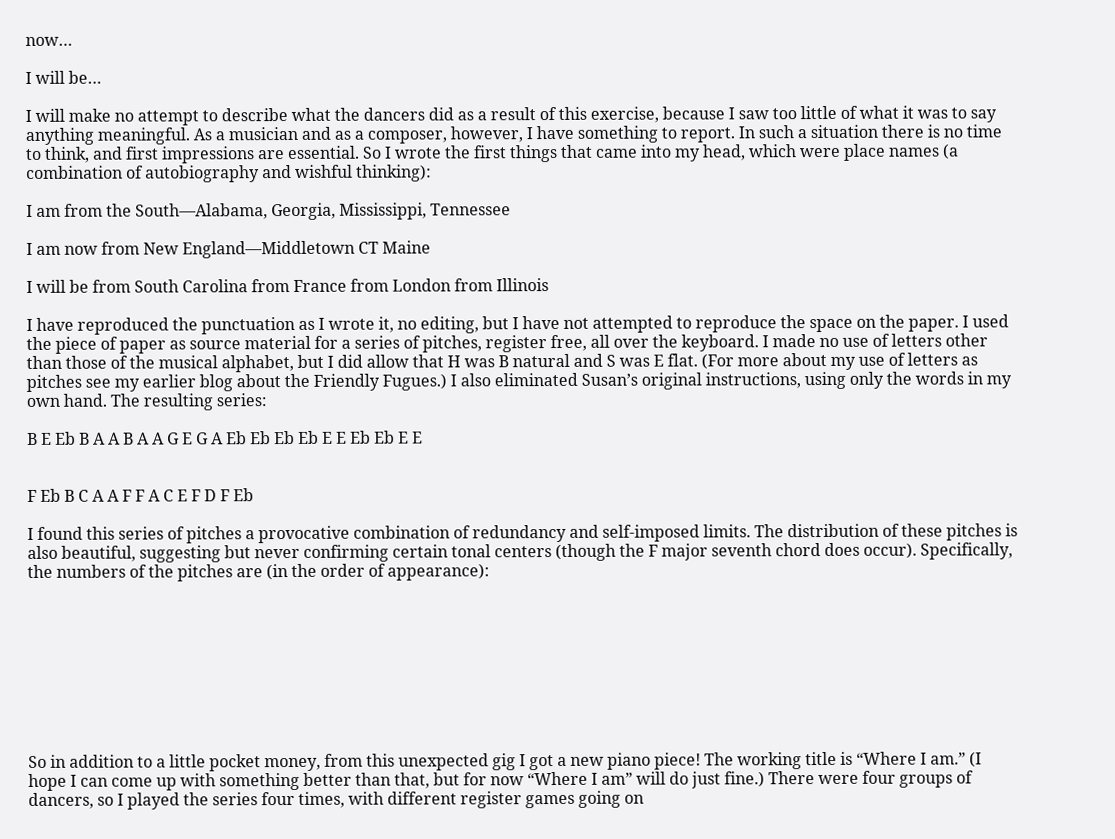now…

I will be…

I will make no attempt to describe what the dancers did as a result of this exercise, because I saw too little of what it was to say anything meaningful. As a musician and as a composer, however, I have something to report. In such a situation there is no time to think, and first impressions are essential. So I wrote the first things that came into my head, which were place names (a combination of autobiography and wishful thinking):

I am from the South—Alabama, Georgia, Mississippi, Tennessee

I am now from New England—Middletown CT Maine

I will be from South Carolina from France from London from Illinois

I have reproduced the punctuation as I wrote it, no editing, but I have not attempted to reproduce the space on the paper. I used the piece of paper as source material for a series of pitches, register free, all over the keyboard. I made no use of letters other than those of the musical alphabet, but I did allow that H was B natural and S was E flat. (For more about my use of letters as pitches see my earlier blog about the Friendly Fugues.) I also eliminated Susan’s original instructions, using only the words in my own hand. The resulting series:

B E Eb B A A B A A G E G A Eb Eb Eb Eb E E Eb Eb E E


F Eb B C A A F F A C E F D F Eb

I found this series of pitches a provocative combination of redundancy and self-imposed limits. The distribution of these pitches is also beautiful, suggesting but never confirming certain tonal centers (though the F major seventh chord does occur). Specifically, the numbers of the pitches are (in the order of appearance):









So in addition to a little pocket money, from this unexpected gig I got a new piano piece! The working title is “Where I am.” (I hope I can come up with something better than that, but for now “Where I am” will do just fine.) There were four groups of dancers, so I played the series four times, with different register games going on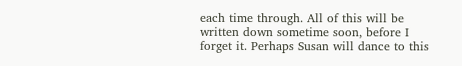each time through. All of this will be written down sometime soon, before I forget it. Perhaps Susan will dance to this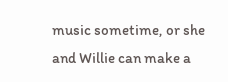music sometime, or she and Willie can make a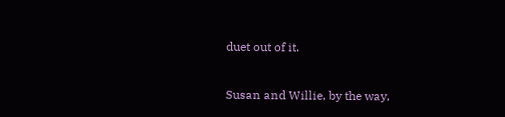duet out of it.

Susan and Willie, by the way,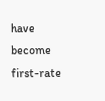have become first-rate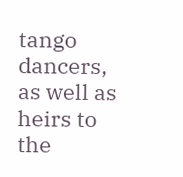tango dancers, as well as heirs to the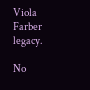Viola Farber legacy.

No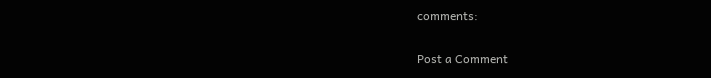comments:

Post a Comment